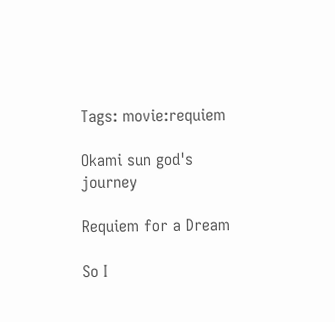Tags: movie:requiem

Okami sun god's journey

Requiem for a Dream

So I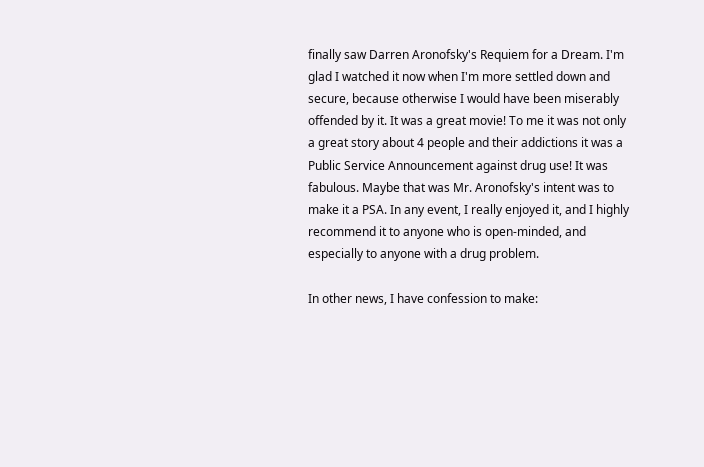finally saw Darren Aronofsky's Requiem for a Dream. I'm glad I watched it now when I'm more settled down and secure, because otherwise I would have been miserably offended by it. It was a great movie! To me it was not only a great story about 4 people and their addictions it was a Public Service Announcement against drug use! It was fabulous. Maybe that was Mr. Aronofsky's intent was to make it a PSA. In any event, I really enjoyed it, and I highly recommend it to anyone who is open-minded, and especially to anyone with a drug problem.

In other news, I have confession to make: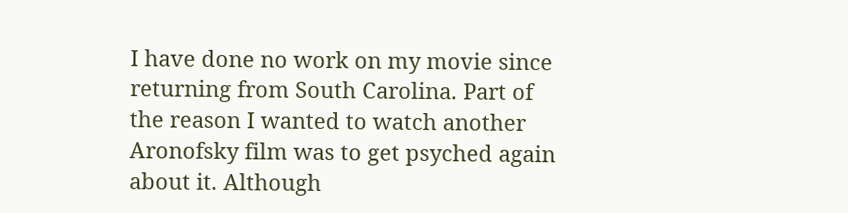I have done no work on my movie since returning from South Carolina. Part of the reason I wanted to watch another Aronofsky film was to get psyched again about it. Although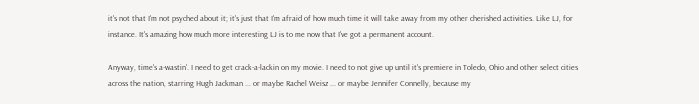it's not that I'm not psyched about it; it's just that I'm afraid of how much time it will take away from my other cherished activities. Like LJ, for instance. It's amazing how much more interesting LJ is to me now that I've got a permanent account.

Anyway, time's a-wastin'. I need to get crack-a-lackin on my movie. I need to not give up until it's premiere in Toledo, Ohio and other select cities across the nation, starring Hugh Jackman ... or maybe Rachel Weisz ... or maybe Jennifer Connelly, because my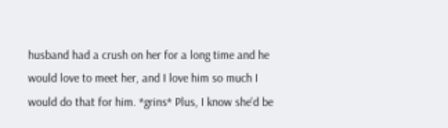husband had a crush on her for a long time and he would love to meet her, and I love him so much I would do that for him. *grins* Plus, I know she'd be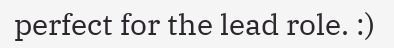perfect for the lead role. :)